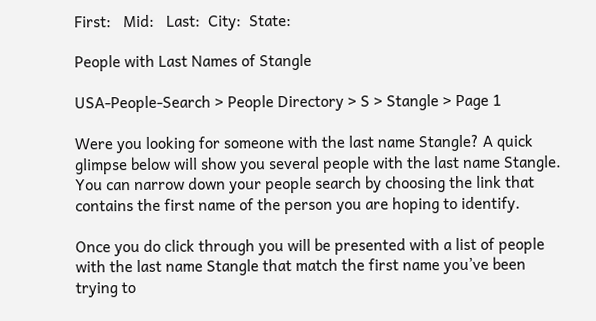First:   Mid:   Last:  City:  State:

People with Last Names of Stangle

USA-People-Search > People Directory > S > Stangle > Page 1

Were you looking for someone with the last name Stangle? A quick glimpse below will show you several people with the last name Stangle. You can narrow down your people search by choosing the link that contains the first name of the person you are hoping to identify.

Once you do click through you will be presented with a list of people with the last name Stangle that match the first name you’ve been trying to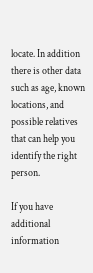locate. In addition there is other data such as age, known locations, and possible relatives that can help you identify the right person.

If you have additional information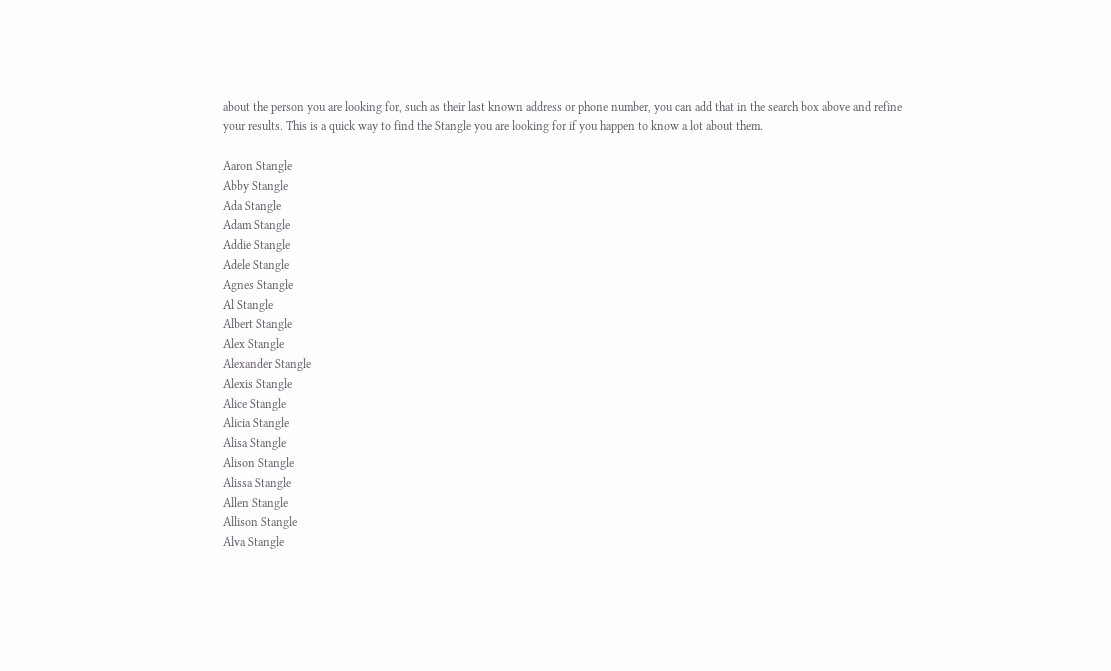about the person you are looking for, such as their last known address or phone number, you can add that in the search box above and refine your results. This is a quick way to find the Stangle you are looking for if you happen to know a lot about them.

Aaron Stangle
Abby Stangle
Ada Stangle
Adam Stangle
Addie Stangle
Adele Stangle
Agnes Stangle
Al Stangle
Albert Stangle
Alex Stangle
Alexander Stangle
Alexis Stangle
Alice Stangle
Alicia Stangle
Alisa Stangle
Alison Stangle
Alissa Stangle
Allen Stangle
Allison Stangle
Alva Stangle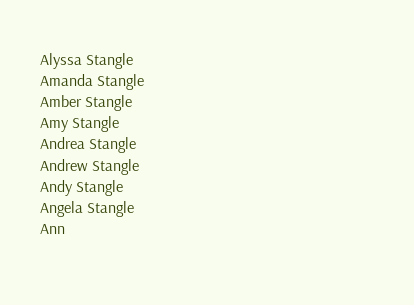Alyssa Stangle
Amanda Stangle
Amber Stangle
Amy Stangle
Andrea Stangle
Andrew Stangle
Andy Stangle
Angela Stangle
Ann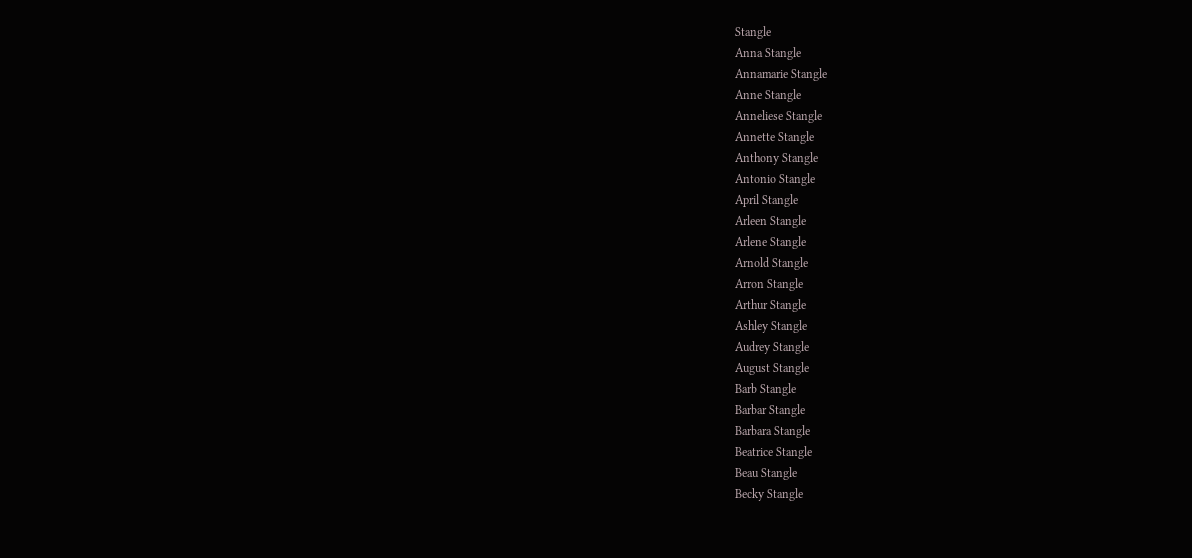Stangle
Anna Stangle
Annamarie Stangle
Anne Stangle
Anneliese Stangle
Annette Stangle
Anthony Stangle
Antonio Stangle
April Stangle
Arleen Stangle
Arlene Stangle
Arnold Stangle
Arron Stangle
Arthur Stangle
Ashley Stangle
Audrey Stangle
August Stangle
Barb Stangle
Barbar Stangle
Barbara Stangle
Beatrice Stangle
Beau Stangle
Becky Stangle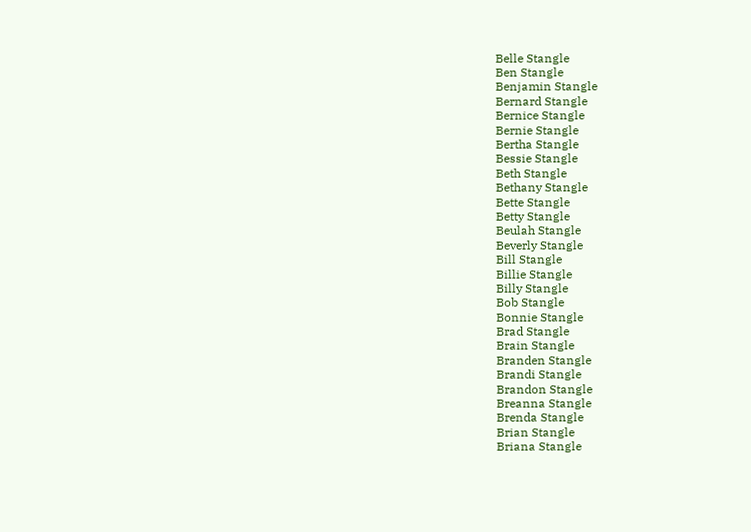Belle Stangle
Ben Stangle
Benjamin Stangle
Bernard Stangle
Bernice Stangle
Bernie Stangle
Bertha Stangle
Bessie Stangle
Beth Stangle
Bethany Stangle
Bette Stangle
Betty Stangle
Beulah Stangle
Beverly Stangle
Bill Stangle
Billie Stangle
Billy Stangle
Bob Stangle
Bonnie Stangle
Brad Stangle
Brain Stangle
Branden Stangle
Brandi Stangle
Brandon Stangle
Breanna Stangle
Brenda Stangle
Brian Stangle
Briana Stangle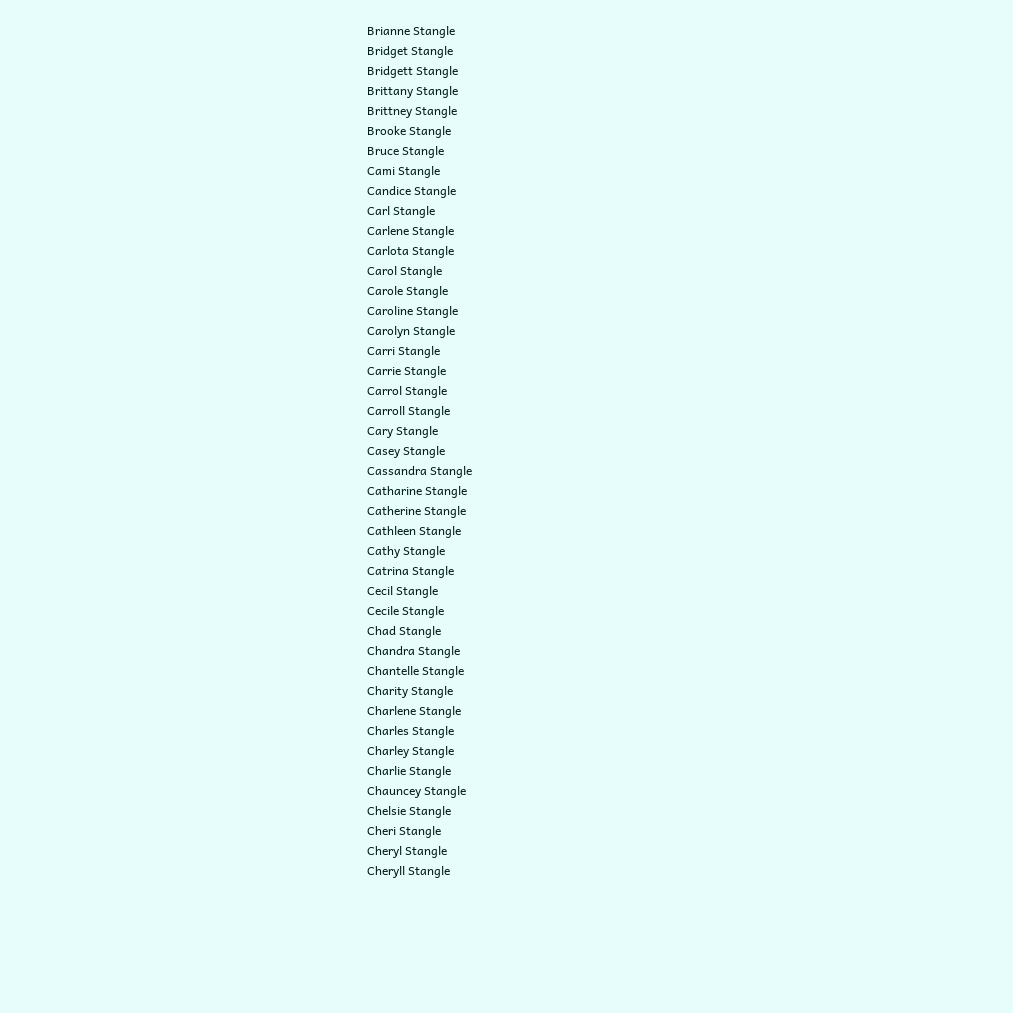Brianne Stangle
Bridget Stangle
Bridgett Stangle
Brittany Stangle
Brittney Stangle
Brooke Stangle
Bruce Stangle
Cami Stangle
Candice Stangle
Carl Stangle
Carlene Stangle
Carlota Stangle
Carol Stangle
Carole Stangle
Caroline Stangle
Carolyn Stangle
Carri Stangle
Carrie Stangle
Carrol Stangle
Carroll Stangle
Cary Stangle
Casey Stangle
Cassandra Stangle
Catharine Stangle
Catherine Stangle
Cathleen Stangle
Cathy Stangle
Catrina Stangle
Cecil Stangle
Cecile Stangle
Chad Stangle
Chandra Stangle
Chantelle Stangle
Charity Stangle
Charlene Stangle
Charles Stangle
Charley Stangle
Charlie Stangle
Chauncey Stangle
Chelsie Stangle
Cheri Stangle
Cheryl Stangle
Cheryll Stangle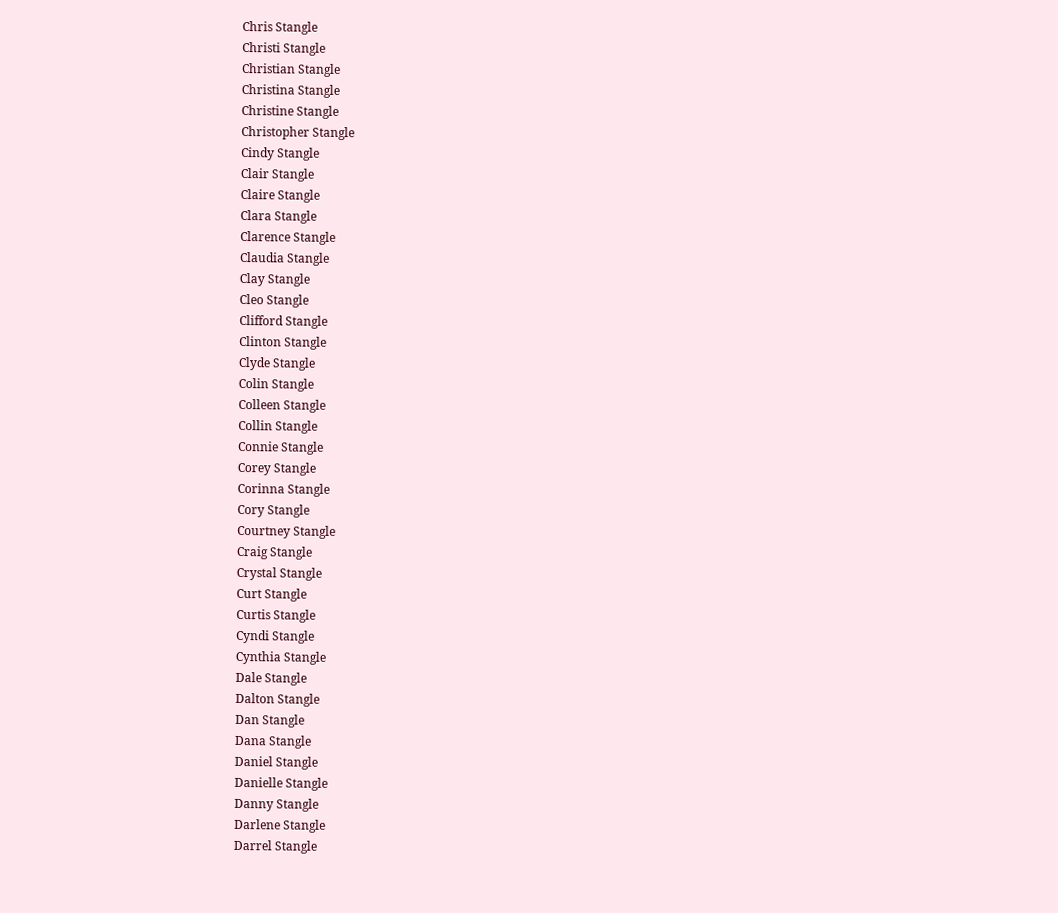Chris Stangle
Christi Stangle
Christian Stangle
Christina Stangle
Christine Stangle
Christopher Stangle
Cindy Stangle
Clair Stangle
Claire Stangle
Clara Stangle
Clarence Stangle
Claudia Stangle
Clay Stangle
Cleo Stangle
Clifford Stangle
Clinton Stangle
Clyde Stangle
Colin Stangle
Colleen Stangle
Collin Stangle
Connie Stangle
Corey Stangle
Corinna Stangle
Cory Stangle
Courtney Stangle
Craig Stangle
Crystal Stangle
Curt Stangle
Curtis Stangle
Cyndi Stangle
Cynthia Stangle
Dale Stangle
Dalton Stangle
Dan Stangle
Dana Stangle
Daniel Stangle
Danielle Stangle
Danny Stangle
Darlene Stangle
Darrel Stangle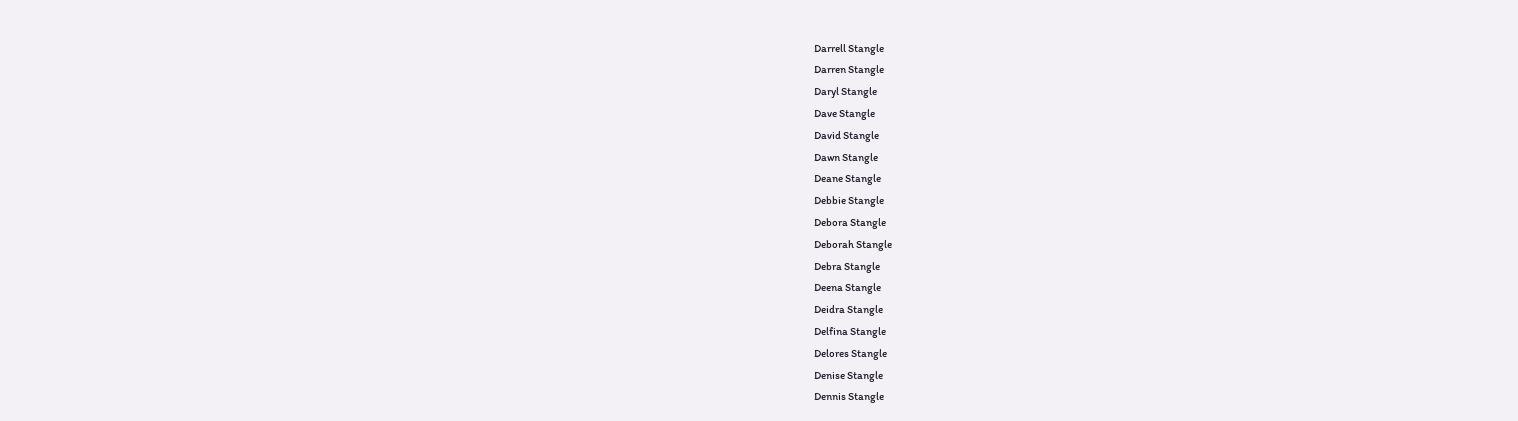Darrell Stangle
Darren Stangle
Daryl Stangle
Dave Stangle
David Stangle
Dawn Stangle
Deane Stangle
Debbie Stangle
Debora Stangle
Deborah Stangle
Debra Stangle
Deena Stangle
Deidra Stangle
Delfina Stangle
Delores Stangle
Denise Stangle
Dennis Stangle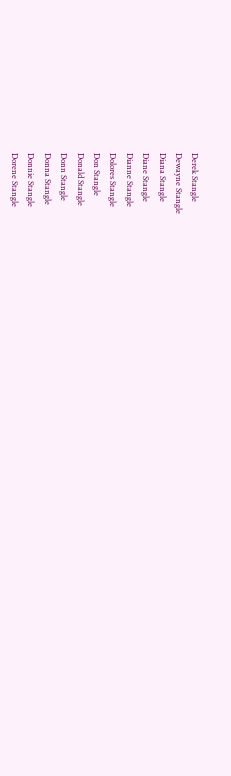Derek Stangle
Dewayne Stangle
Diana Stangle
Diane Stangle
Dianne Stangle
Dolores Stangle
Don Stangle
Donald Stangle
Donn Stangle
Donna Stangle
Donnie Stangle
Dorene Stangle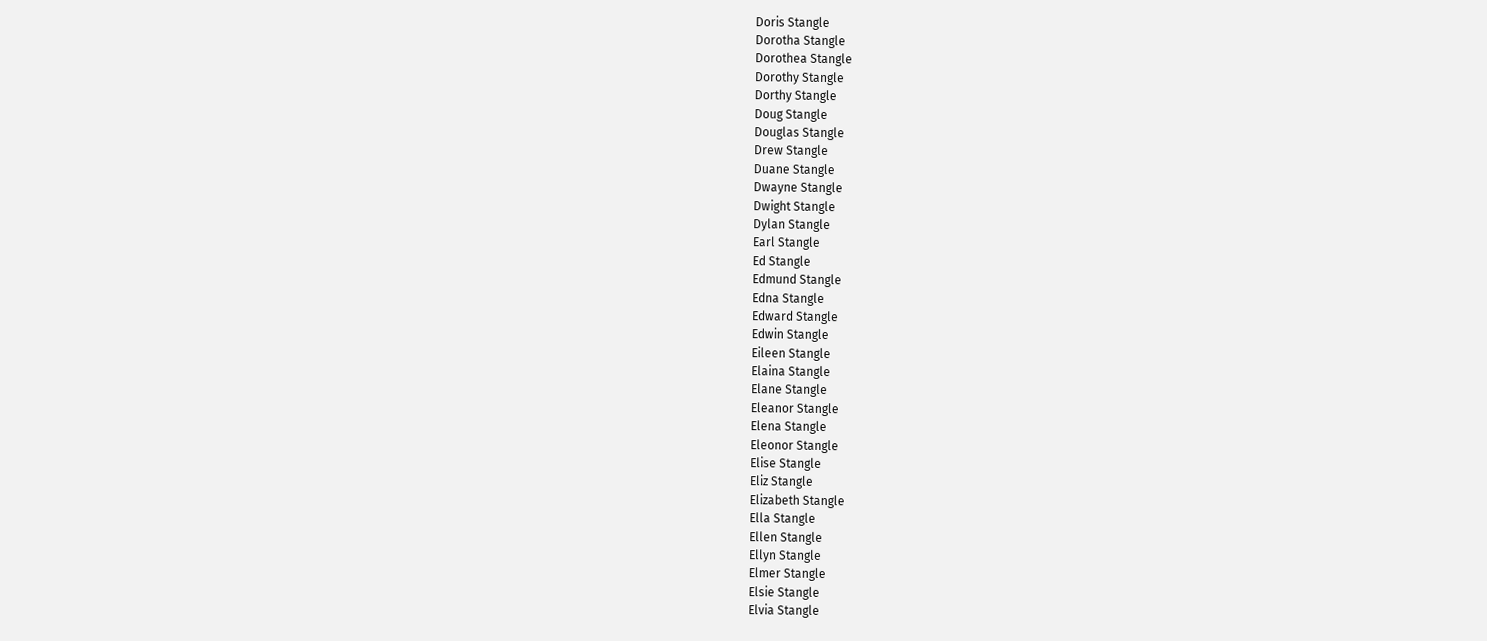Doris Stangle
Dorotha Stangle
Dorothea Stangle
Dorothy Stangle
Dorthy Stangle
Doug Stangle
Douglas Stangle
Drew Stangle
Duane Stangle
Dwayne Stangle
Dwight Stangle
Dylan Stangle
Earl Stangle
Ed Stangle
Edmund Stangle
Edna Stangle
Edward Stangle
Edwin Stangle
Eileen Stangle
Elaina Stangle
Elane Stangle
Eleanor Stangle
Elena Stangle
Eleonor Stangle
Elise Stangle
Eliz Stangle
Elizabeth Stangle
Ella Stangle
Ellen Stangle
Ellyn Stangle
Elmer Stangle
Elsie Stangle
Elvia Stangle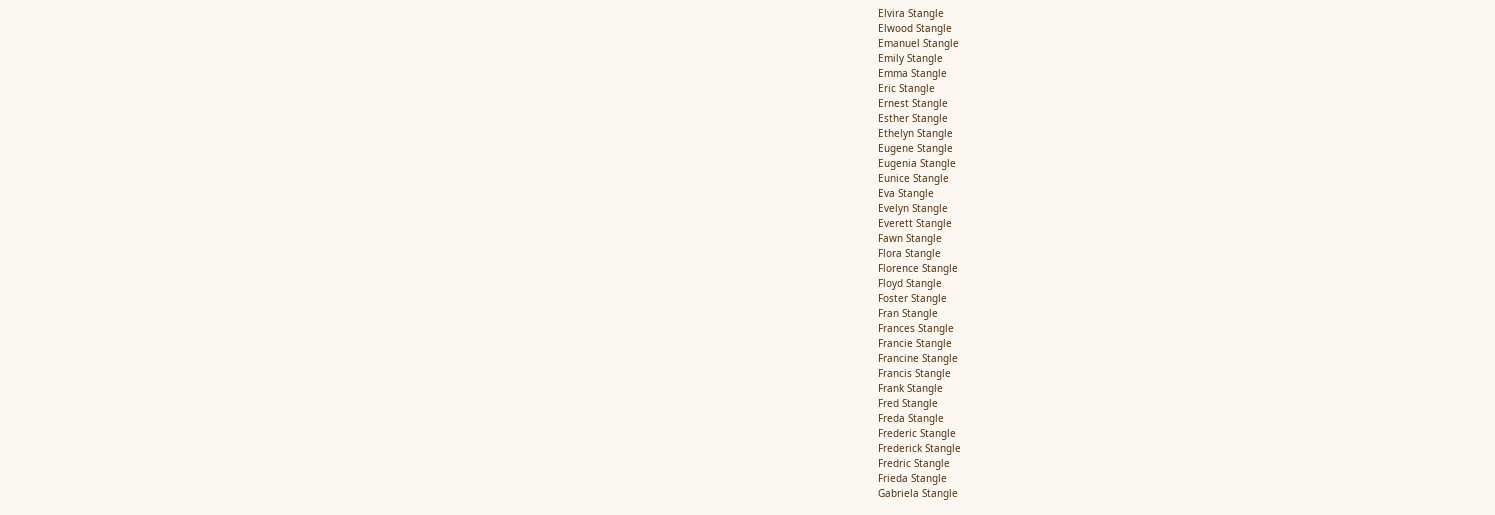Elvira Stangle
Elwood Stangle
Emanuel Stangle
Emily Stangle
Emma Stangle
Eric Stangle
Ernest Stangle
Esther Stangle
Ethelyn Stangle
Eugene Stangle
Eugenia Stangle
Eunice Stangle
Eva Stangle
Evelyn Stangle
Everett Stangle
Fawn Stangle
Flora Stangle
Florence Stangle
Floyd Stangle
Foster Stangle
Fran Stangle
Frances Stangle
Francie Stangle
Francine Stangle
Francis Stangle
Frank Stangle
Fred Stangle
Freda Stangle
Frederic Stangle
Frederick Stangle
Fredric Stangle
Frieda Stangle
Gabriela Stangle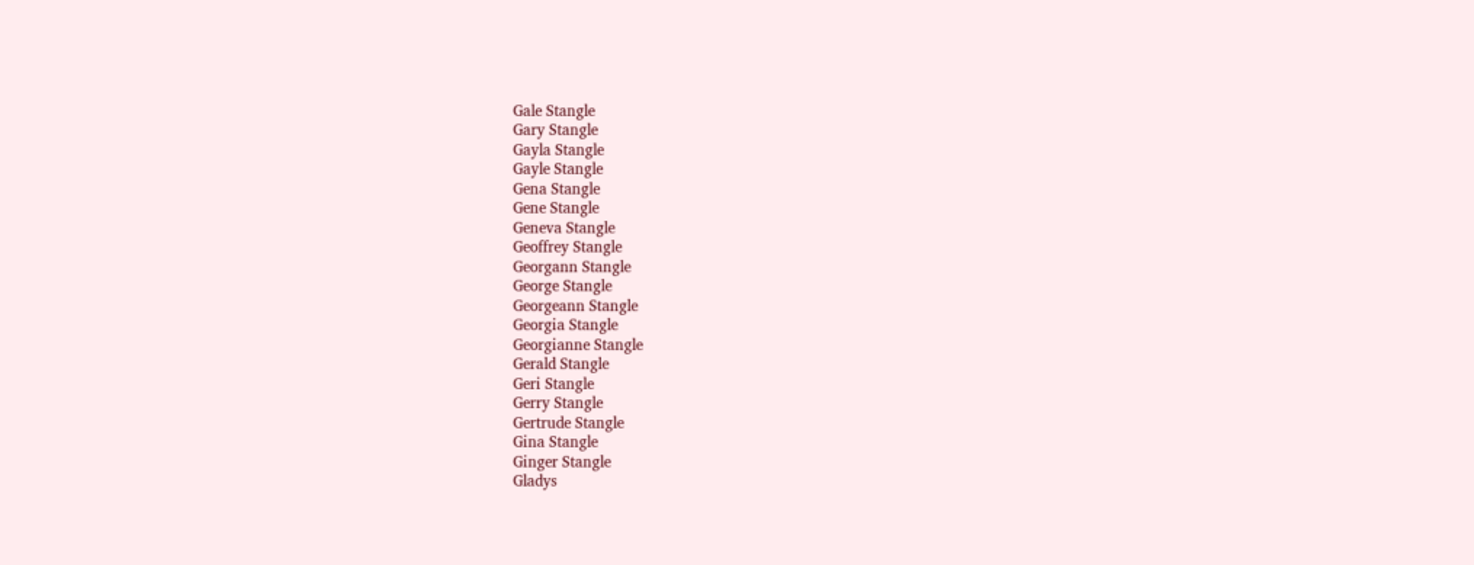Gale Stangle
Gary Stangle
Gayla Stangle
Gayle Stangle
Gena Stangle
Gene Stangle
Geneva Stangle
Geoffrey Stangle
Georgann Stangle
George Stangle
Georgeann Stangle
Georgia Stangle
Georgianne Stangle
Gerald Stangle
Geri Stangle
Gerry Stangle
Gertrude Stangle
Gina Stangle
Ginger Stangle
Gladys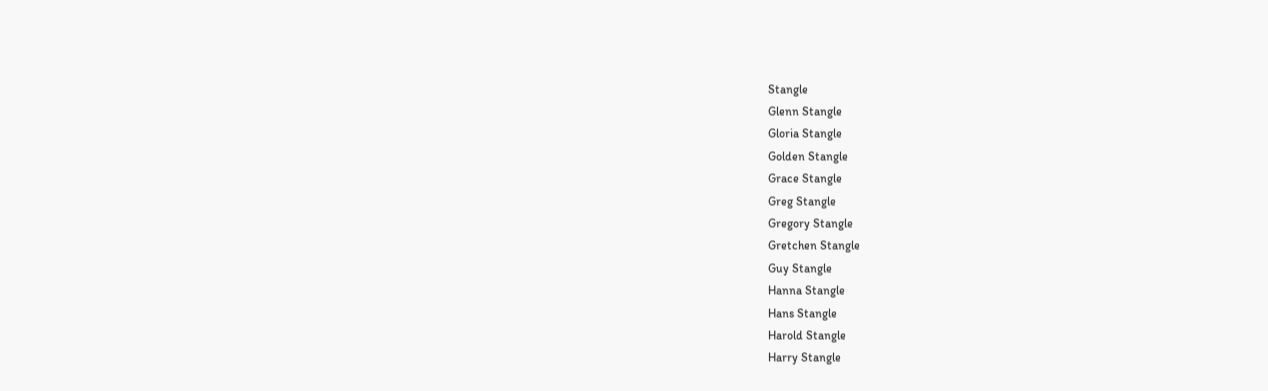Stangle
Glenn Stangle
Gloria Stangle
Golden Stangle
Grace Stangle
Greg Stangle
Gregory Stangle
Gretchen Stangle
Guy Stangle
Hanna Stangle
Hans Stangle
Harold Stangle
Harry Stangle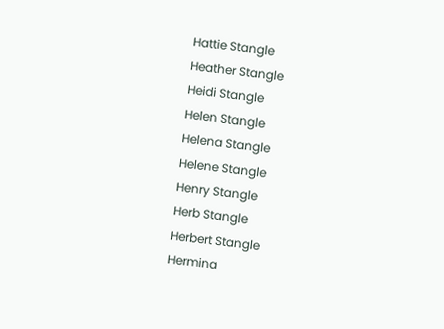Hattie Stangle
Heather Stangle
Heidi Stangle
Helen Stangle
Helena Stangle
Helene Stangle
Henry Stangle
Herb Stangle
Herbert Stangle
Hermina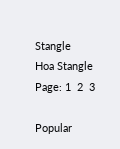Stangle
Hoa Stangle
Page: 1  2  3

Popular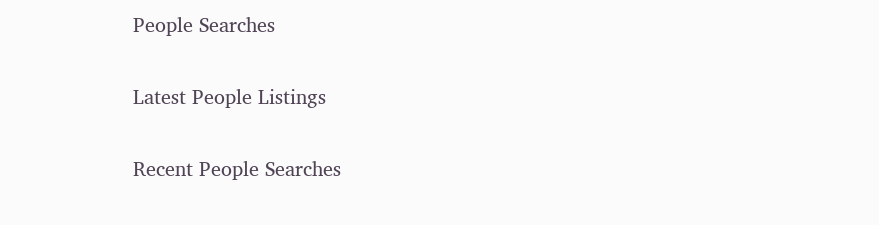People Searches

Latest People Listings

Recent People Searches